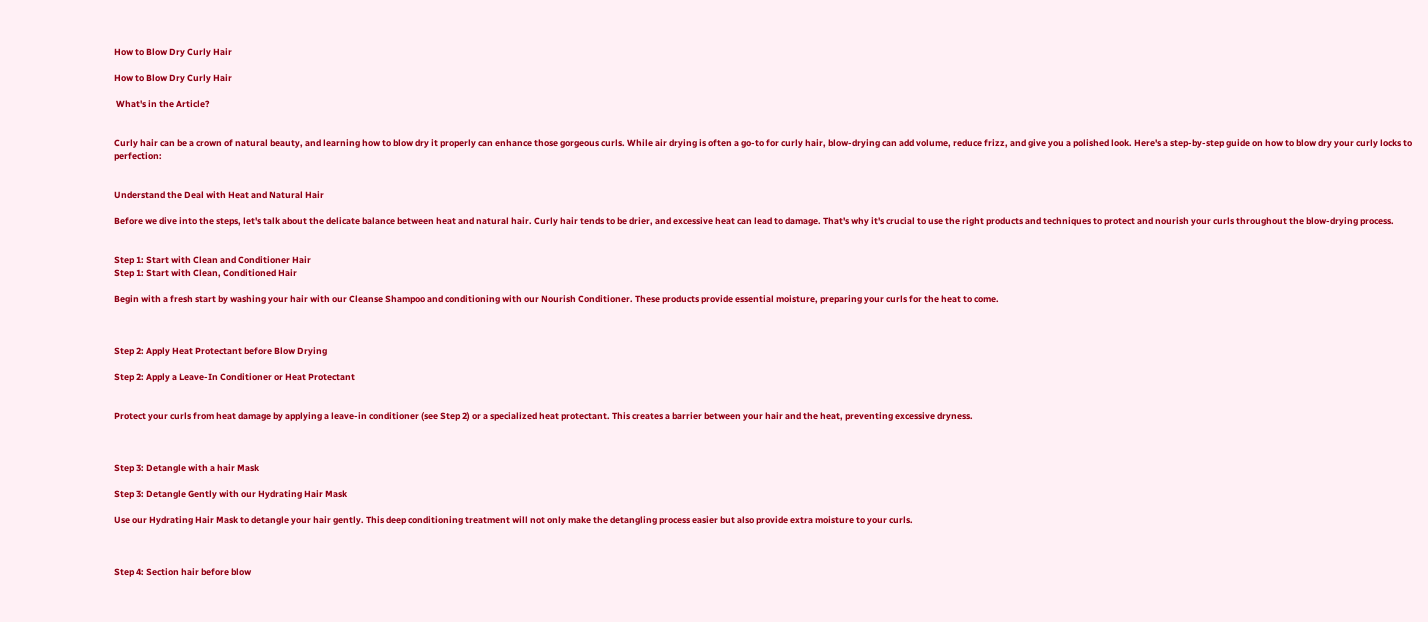How to Blow Dry Curly Hair

How to Blow Dry Curly Hair

 What's in the Article?


Curly hair can be a crown of natural beauty, and learning how to blow dry it properly can enhance those gorgeous curls. While air drying is often a go-to for curly hair, blow-drying can add volume, reduce frizz, and give you a polished look. Here's a step-by-step guide on how to blow dry your curly locks to perfection:


Understand the Deal with Heat and Natural Hair

Before we dive into the steps, let's talk about the delicate balance between heat and natural hair. Curly hair tends to be drier, and excessive heat can lead to damage. That's why it's crucial to use the right products and techniques to protect and nourish your curls throughout the blow-drying process.


Step 1: Start with Clean and Conditioner Hair
Step 1: Start with Clean, Conditioned Hair

Begin with a fresh start by washing your hair with our Cleanse Shampoo and conditioning with our Nourish Conditioner. These products provide essential moisture, preparing your curls for the heat to come.



Step 2: Apply Heat Protectant before Blow Drying

Step 2: Apply a Leave-In Conditioner or Heat Protectant


Protect your curls from heat damage by applying a leave-in conditioner (see Step 2) or a specialized heat protectant. This creates a barrier between your hair and the heat, preventing excessive dryness.



Step 3: Detangle with a hair Mask

Step 3: Detangle Gently with our Hydrating Hair Mask

Use our Hydrating Hair Mask to detangle your hair gently. This deep conditioning treatment will not only make the detangling process easier but also provide extra moisture to your curls.



Step 4: Section hair before blow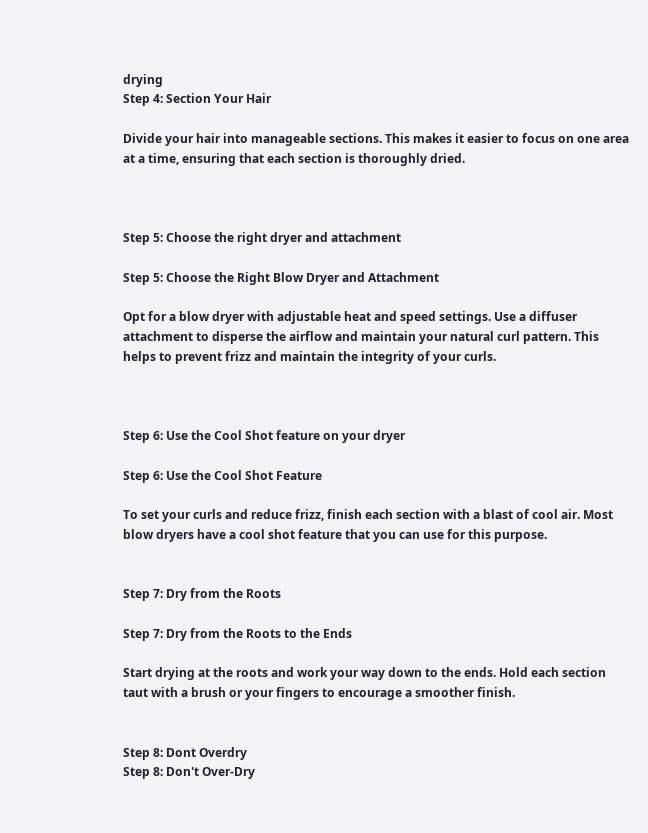drying
Step 4: Section Your Hair

Divide your hair into manageable sections. This makes it easier to focus on one area at a time, ensuring that each section is thoroughly dried.



Step 5: Choose the right dryer and attachment

Step 5: Choose the Right Blow Dryer and Attachment

Opt for a blow dryer with adjustable heat and speed settings. Use a diffuser attachment to disperse the airflow and maintain your natural curl pattern. This helps to prevent frizz and maintain the integrity of your curls.



Step 6: Use the Cool Shot feature on your dryer

Step 6: Use the Cool Shot Feature

To set your curls and reduce frizz, finish each section with a blast of cool air. Most blow dryers have a cool shot feature that you can use for this purpose.


Step 7: Dry from the Roots

Step 7: Dry from the Roots to the Ends

Start drying at the roots and work your way down to the ends. Hold each section taut with a brush or your fingers to encourage a smoother finish.


Step 8: Dont Overdry
Step 8: Don't Over-Dry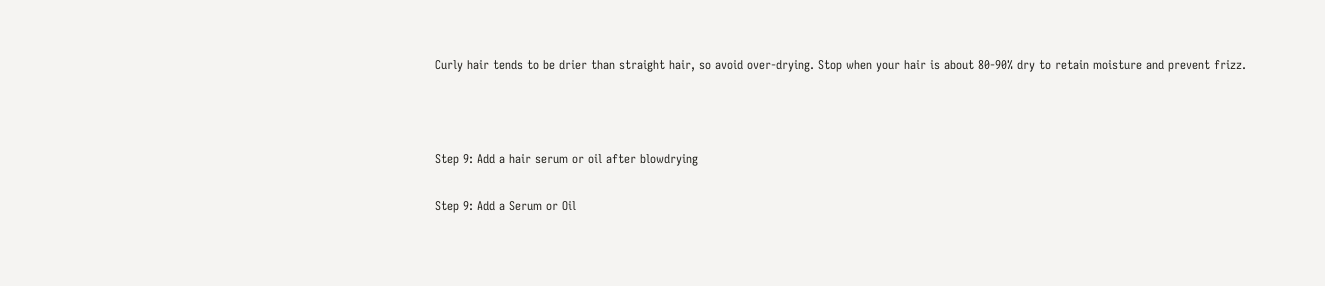Curly hair tends to be drier than straight hair, so avoid over-drying. Stop when your hair is about 80-90% dry to retain moisture and prevent frizz.



Step 9: Add a hair serum or oil after blowdrying

Step 9: Add a Serum or Oil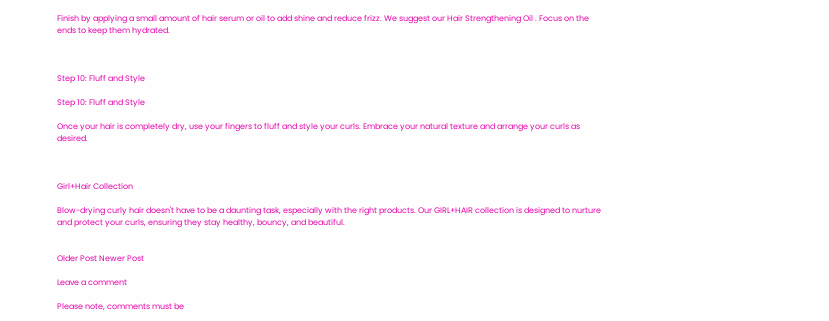Finish by applying a small amount of hair serum or oil to add shine and reduce frizz. We suggest our Hair Strengthening Oil . Focus on the ends to keep them hydrated.



Step 10: Fluff and Style

Step 10: Fluff and Style

Once your hair is completely dry, use your fingers to fluff and style your curls. Embrace your natural texture and arrange your curls as desired.



Girl+Hair Collection

Blow-drying curly hair doesn't have to be a daunting task, especially with the right products. Our GIRL+HAIR collection is designed to nurture and protect your curls, ensuring they stay healthy, bouncy, and beautiful.


Older Post Newer Post

Leave a comment

Please note, comments must be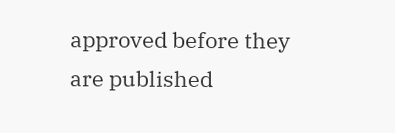approved before they are published